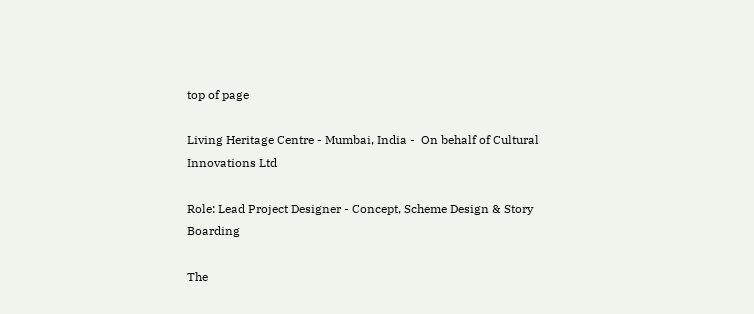top of page

Living Heritage Centre - Mumbai, India -  On behalf of Cultural Innovations Ltd

Role: Lead Project Designer - Concept, Scheme Design & Story Boarding

The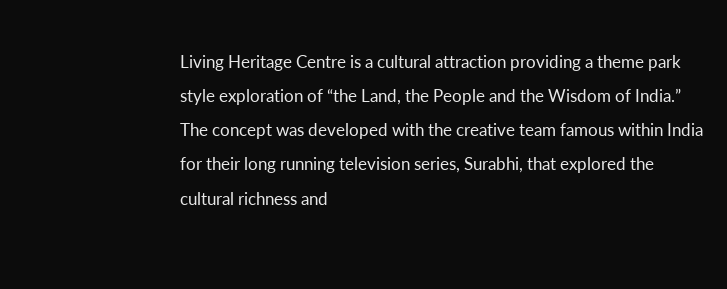Living Heritage Centre is a cultural attraction providing a theme park style exploration of “the Land, the People and the Wisdom of India.” The concept was developed with the creative team famous within India for their long running television series, Surabhi, that explored the cultural richness and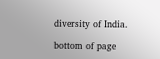diversity of India.

bottom of page